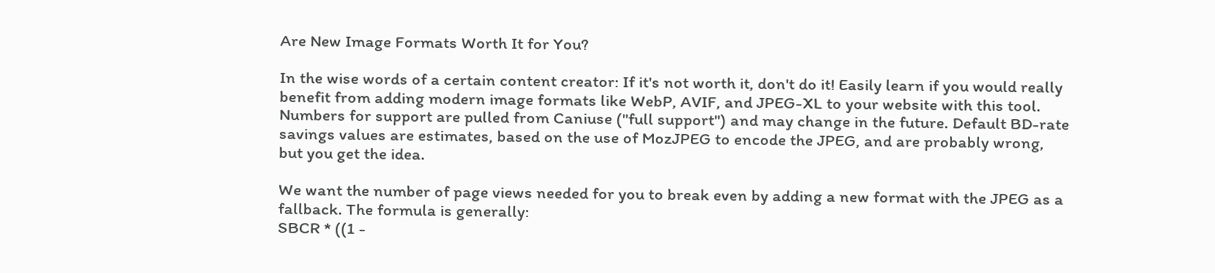Are New Image Formats Worth It for You?

In the wise words of a certain content creator: If it's not worth it, don't do it! Easily learn if you would really benefit from adding modern image formats like WebP, AVIF, and JPEG-XL to your website with this tool. Numbers for support are pulled from Caniuse ("full support") and may change in the future. Default BD-rate savings values are estimates, based on the use of MozJPEG to encode the JPEG, and are probably wrong, but you get the idea.

We want the number of page views needed for you to break even by adding a new format with the JPEG as a fallback. The formula is generally:
SBCR * ((1 -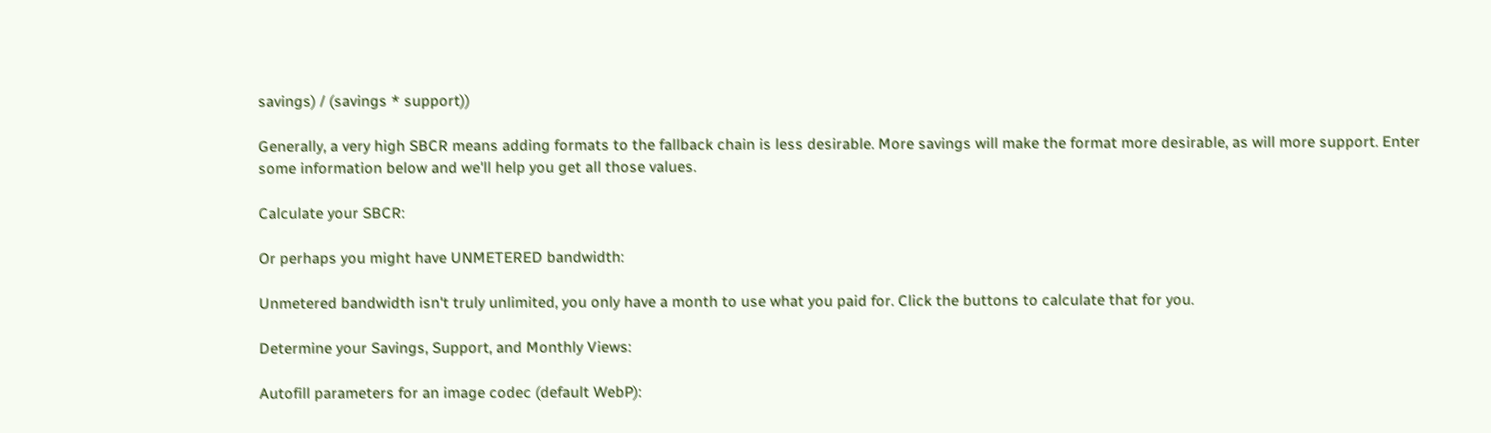savings) / (savings * support))

Generally, a very high SBCR means adding formats to the fallback chain is less desirable. More savings will make the format more desirable, as will more support. Enter some information below and we'll help you get all those values.

Calculate your SBCR:

Or perhaps you might have UNMETERED bandwidth:

Unmetered bandwidth isn't truly unlimited, you only have a month to use what you paid for. Click the buttons to calculate that for you.

Determine your Savings, Support, and Monthly Views:

Autofill parameters for an image codec (default WebP):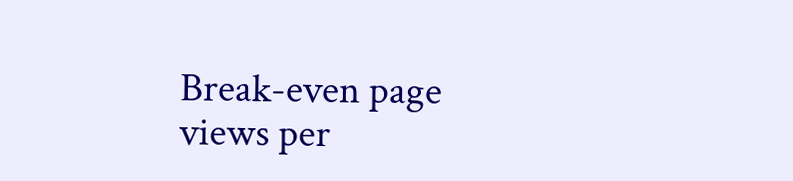Break-even page views per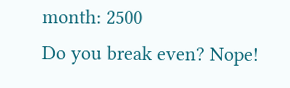month: 2500
Do you break even? Nope!